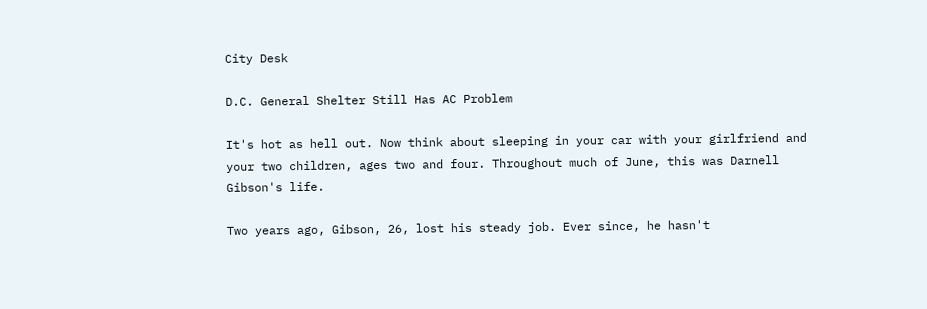City Desk

D.C. General Shelter Still Has AC Problem

It's hot as hell out. Now think about sleeping in your car with your girlfriend and your two children, ages two and four. Throughout much of June, this was Darnell Gibson's life.

Two years ago, Gibson, 26, lost his steady job. Ever since, he hasn't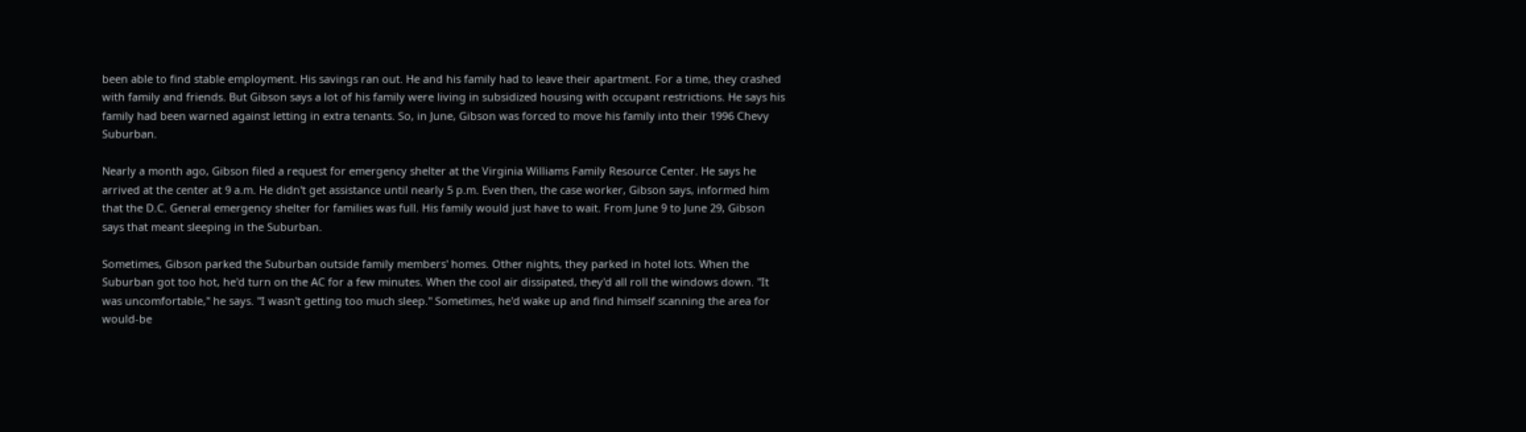been able to find stable employment. His savings ran out. He and his family had to leave their apartment. For a time, they crashed with family and friends. But Gibson says a lot of his family were living in subsidized housing with occupant restrictions. He says his family had been warned against letting in extra tenants. So, in June, Gibson was forced to move his family into their 1996 Chevy Suburban.

Nearly a month ago, Gibson filed a request for emergency shelter at the Virginia Williams Family Resource Center. He says he arrived at the center at 9 a.m. He didn't get assistance until nearly 5 p.m. Even then, the case worker, Gibson says, informed him that the D.C. General emergency shelter for families was full. His family would just have to wait. From June 9 to June 29, Gibson says that meant sleeping in the Suburban.

Sometimes, Gibson parked the Suburban outside family members' homes. Other nights, they parked in hotel lots. When the Suburban got too hot, he'd turn on the AC for a few minutes. When the cool air dissipated, they'd all roll the windows down. "It was uncomfortable," he says. "I wasn't getting too much sleep." Sometimes, he'd wake up and find himself scanning the area for would-be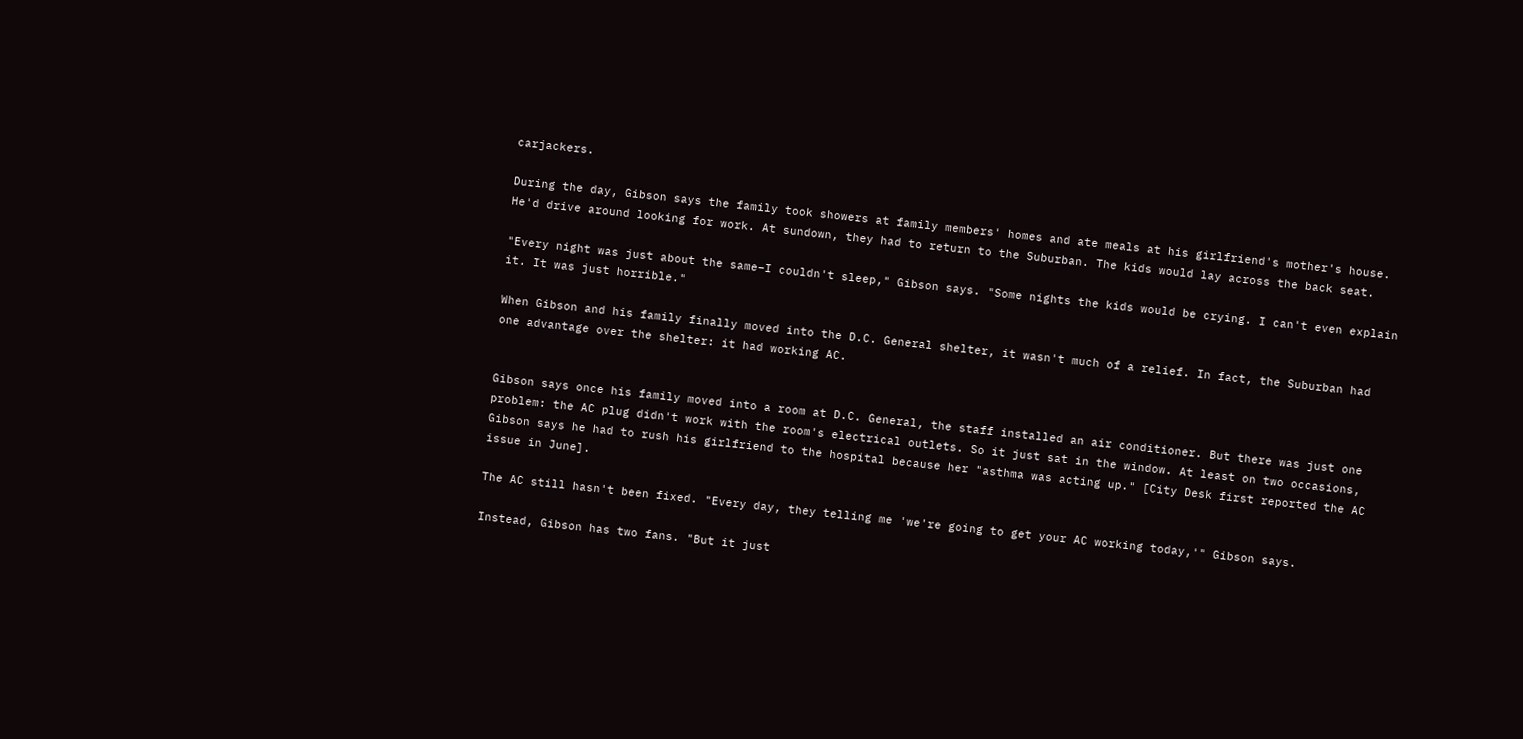carjackers.

During the day, Gibson says the family took showers at family members' homes and ate meals at his girlfriend's mother's house. He'd drive around looking for work. At sundown, they had to return to the Suburban. The kids would lay across the back seat.

"Every night was just about the same–I couldn't sleep," Gibson says. "Some nights the kids would be crying. I can't even explain it. It was just horrible."

When Gibson and his family finally moved into the D.C. General shelter, it wasn't much of a relief. In fact, the Suburban had one advantage over the shelter: it had working AC.


Gibson says once his family moved into a room at D.C. General, the staff installed an air conditioner. But there was just one problem: the AC plug didn't work with the room's electrical outlets. So it just sat in the window. At least on two occasions, Gibson says he had to rush his girlfriend to the hospital because her "asthma was acting up." [City Desk first reported the AC issue in June].

The AC still hasn't been fixed. "Every day, they telling me 'we're going to get your AC working today,'" Gibson says.

Instead, Gibson has two fans. "But it just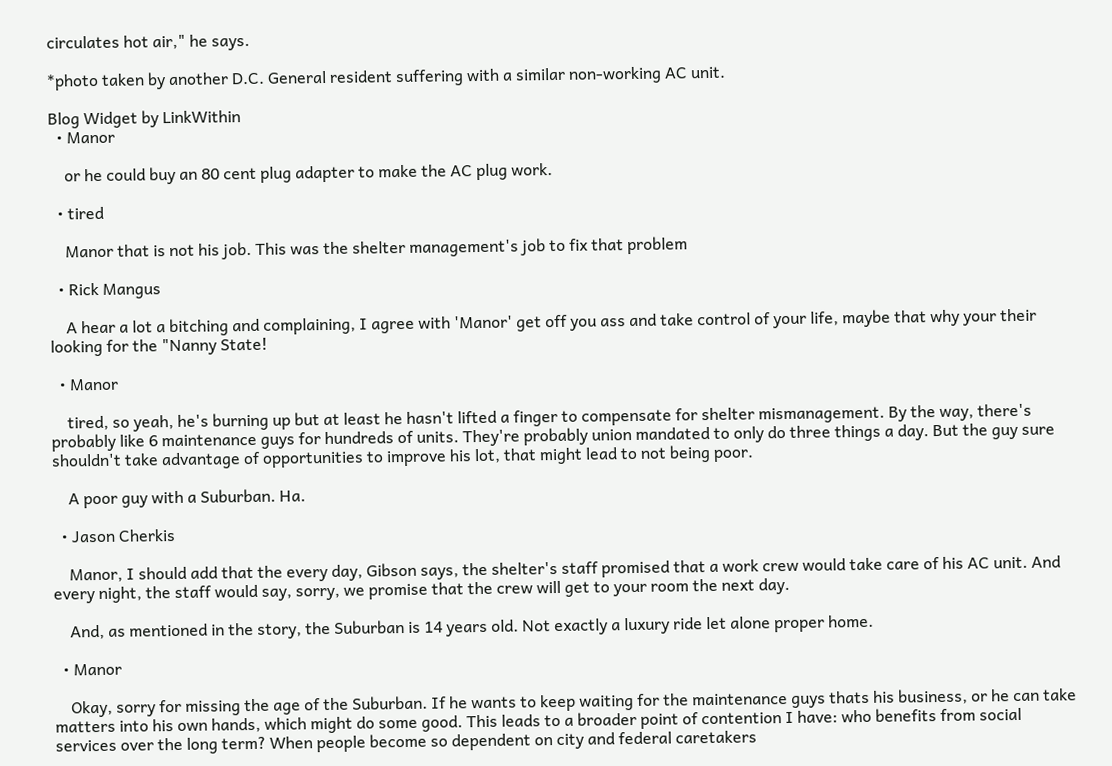circulates hot air," he says.

*photo taken by another D.C. General resident suffering with a similar non-working AC unit.

Blog Widget by LinkWithin
  • Manor

    or he could buy an 80 cent plug adapter to make the AC plug work.

  • tired

    Manor that is not his job. This was the shelter management's job to fix that problem

  • Rick Mangus

    A hear a lot a bitching and complaining, I agree with 'Manor' get off you ass and take control of your life, maybe that why your their looking for the "Nanny State!

  • Manor

    tired, so yeah, he's burning up but at least he hasn't lifted a finger to compensate for shelter mismanagement. By the way, there's probably like 6 maintenance guys for hundreds of units. They're probably union mandated to only do three things a day. But the guy sure shouldn't take advantage of opportunities to improve his lot, that might lead to not being poor.

    A poor guy with a Suburban. Ha.

  • Jason Cherkis

    Manor, I should add that the every day, Gibson says, the shelter's staff promised that a work crew would take care of his AC unit. And every night, the staff would say, sorry, we promise that the crew will get to your room the next day.

    And, as mentioned in the story, the Suburban is 14 years old. Not exactly a luxury ride let alone proper home.

  • Manor

    Okay, sorry for missing the age of the Suburban. If he wants to keep waiting for the maintenance guys thats his business, or he can take matters into his own hands, which might do some good. This leads to a broader point of contention I have: who benefits from social services over the long term? When people become so dependent on city and federal caretakers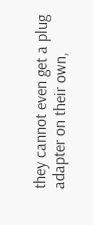they cannot even get a plug adapter on their own,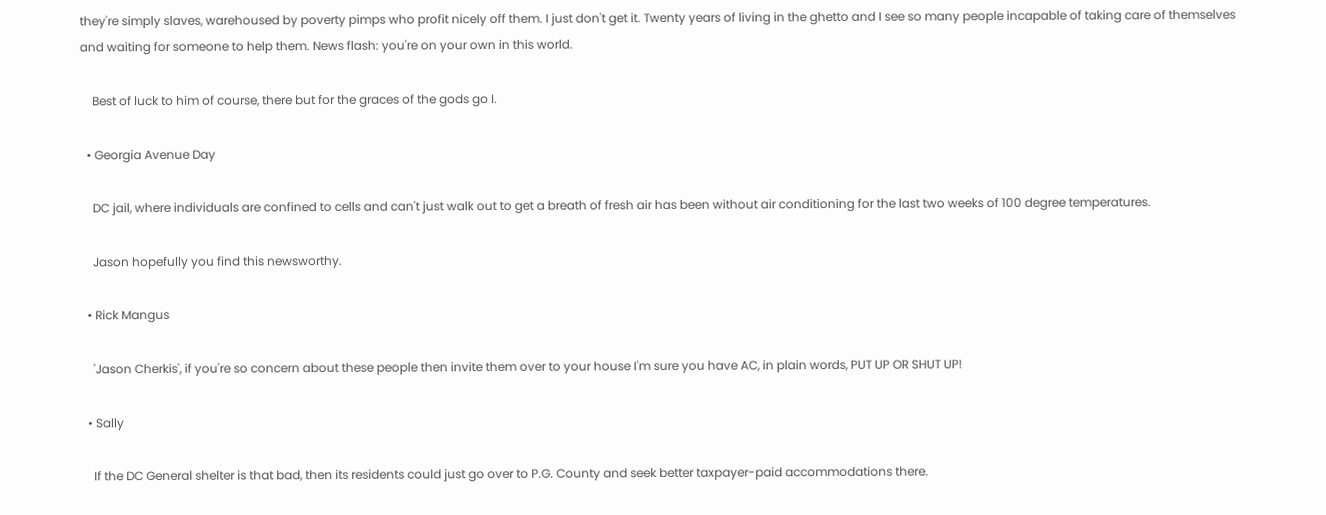they're simply slaves, warehoused by poverty pimps who profit nicely off them. I just don't get it. Twenty years of living in the ghetto and I see so many people incapable of taking care of themselves and waiting for someone to help them. News flash: you're on your own in this world.

    Best of luck to him of course, there but for the graces of the gods go I.

  • Georgia Avenue Day

    DC jail, where individuals are confined to cells and can't just walk out to get a breath of fresh air has been without air conditioning for the last two weeks of 100 degree temperatures.

    Jason hopefully you find this newsworthy.

  • Rick Mangus

    'Jason Cherkis', if you're so concern about these people then invite them over to your house I'm sure you have AC, in plain words, PUT UP OR SHUT UP!

  • Sally

    If the DC General shelter is that bad, then its residents could just go over to P.G. County and seek better taxpayer-paid accommodations there.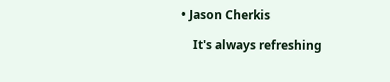• Jason Cherkis

    It's always refreshing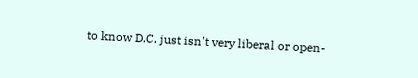to know D.C. just isn't very liberal or open-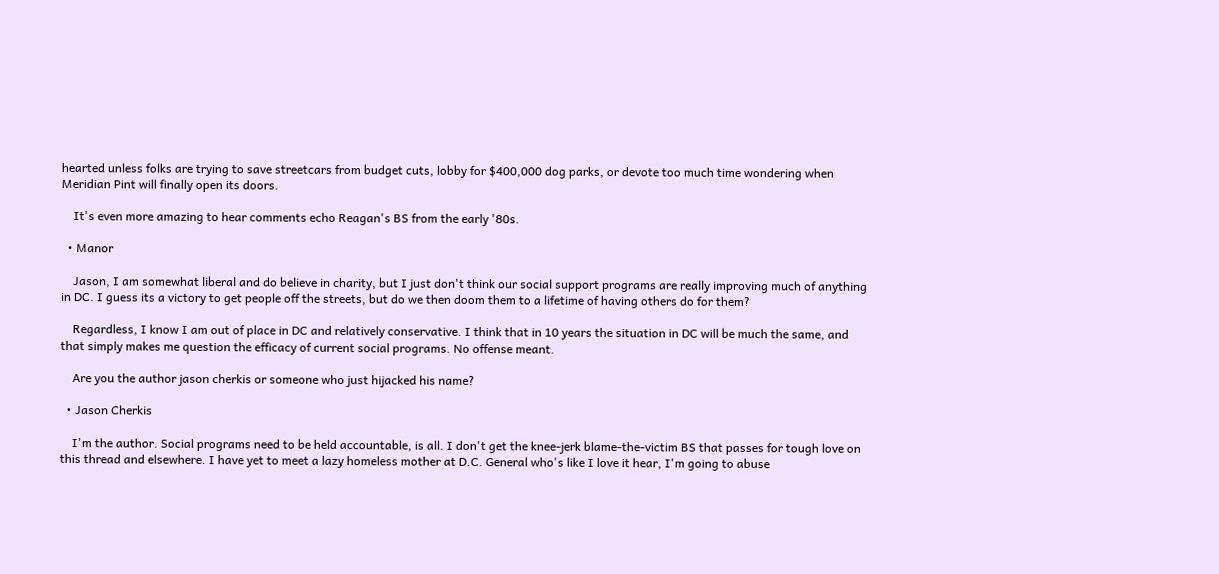hearted unless folks are trying to save streetcars from budget cuts, lobby for $400,000 dog parks, or devote too much time wondering when Meridian Pint will finally open its doors.

    It's even more amazing to hear comments echo Reagan's BS from the early '80s.

  • Manor

    Jason, I am somewhat liberal and do believe in charity, but I just don't think our social support programs are really improving much of anything in DC. I guess its a victory to get people off the streets, but do we then doom them to a lifetime of having others do for them?

    Regardless, I know I am out of place in DC and relatively conservative. I think that in 10 years the situation in DC will be much the same, and that simply makes me question the efficacy of current social programs. No offense meant.

    Are you the author jason cherkis or someone who just hijacked his name?

  • Jason Cherkis

    I'm the author. Social programs need to be held accountable, is all. I don't get the knee-jerk blame-the-victim BS that passes for tough love on this thread and elsewhere. I have yet to meet a lazy homeless mother at D.C. General who's like I love it hear, I'm going to abuse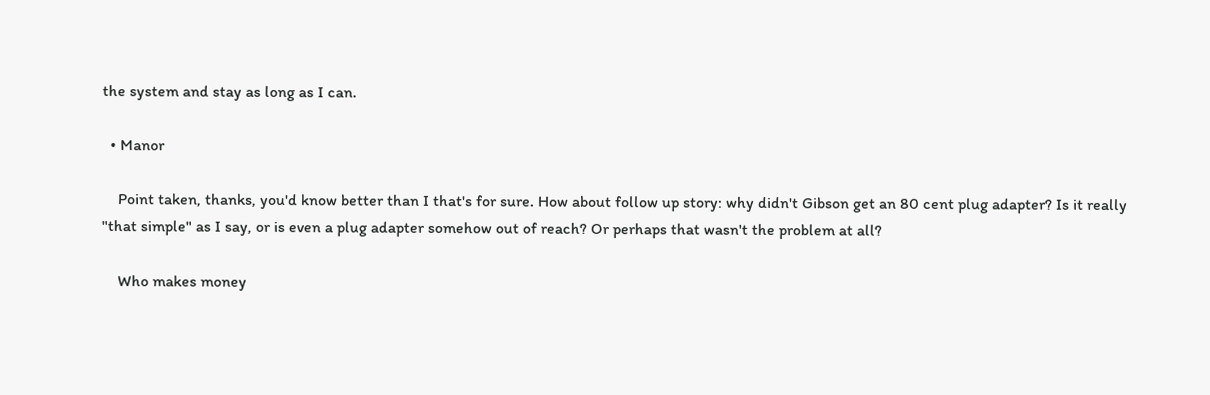the system and stay as long as I can.

  • Manor

    Point taken, thanks, you'd know better than I that's for sure. How about follow up story: why didn't Gibson get an 80 cent plug adapter? Is it really "that simple" as I say, or is even a plug adapter somehow out of reach? Or perhaps that wasn't the problem at all?

    Who makes money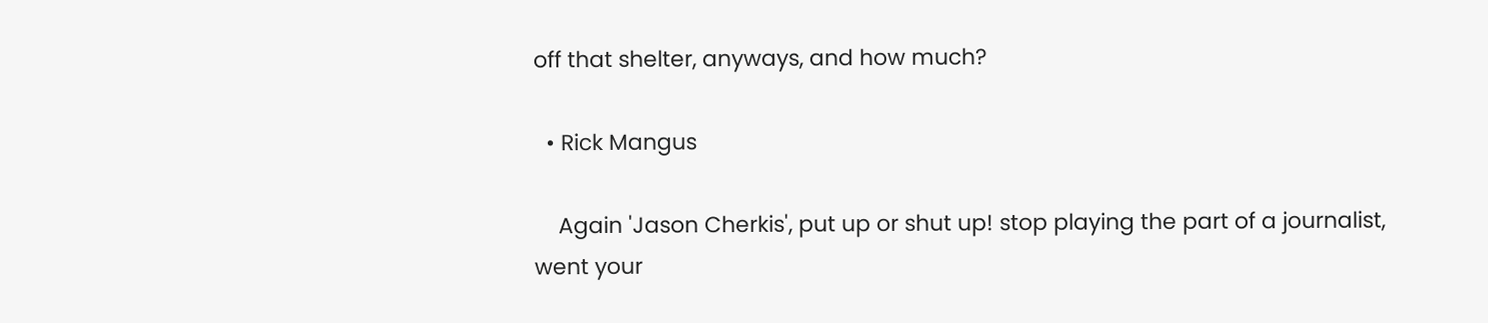off that shelter, anyways, and how much?

  • Rick Mangus

    Again 'Jason Cherkis', put up or shut up! stop playing the part of a journalist, went your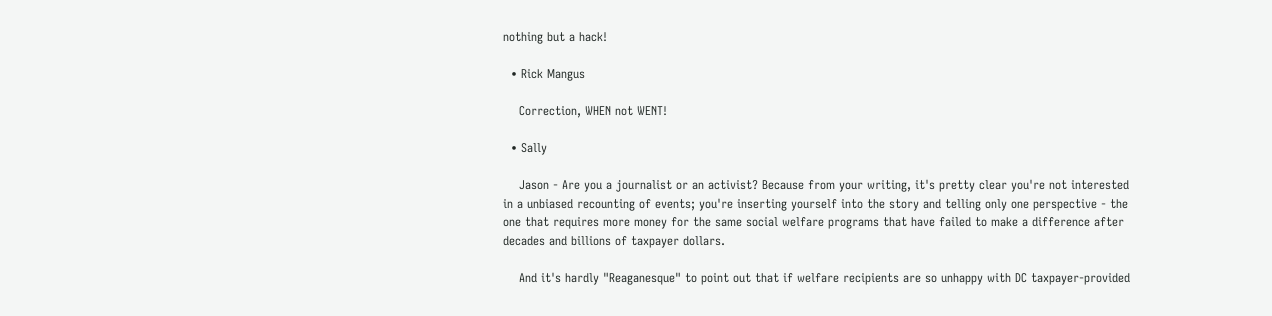nothing but a hack!

  • Rick Mangus

    Correction, WHEN not WENT!

  • Sally

    Jason - Are you a journalist or an activist? Because from your writing, it's pretty clear you're not interested in a unbiased recounting of events; you're inserting yourself into the story and telling only one perspective - the one that requires more money for the same social welfare programs that have failed to make a difference after decades and billions of taxpayer dollars.

    And it's hardly "Reaganesque" to point out that if welfare recipients are so unhappy with DC taxpayer-provided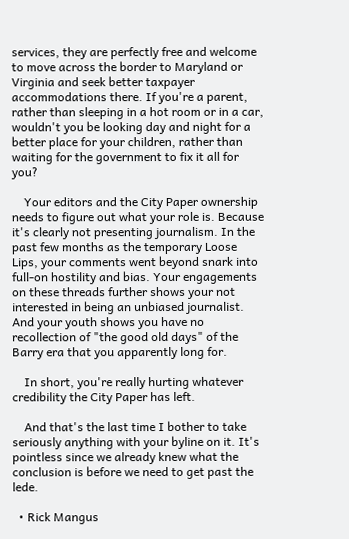services, they are perfectly free and welcome to move across the border to Maryland or Virginia and seek better taxpayer accommodations there. If you're a parent, rather than sleeping in a hot room or in a car, wouldn't you be looking day and night for a better place for your children, rather than waiting for the government to fix it all for you?

    Your editors and the City Paper ownership needs to figure out what your role is. Because it's clearly not presenting journalism. In the past few months as the temporary Loose Lips, your comments went beyond snark into full-on hostility and bias. Your engagements on these threads further shows your not interested in being an unbiased journalist. And your youth shows you have no recollection of "the good old days" of the Barry era that you apparently long for.

    In short, you're really hurting whatever credibility the City Paper has left.

    And that's the last time I bother to take seriously anything with your byline on it. It's pointless since we already knew what the conclusion is before we need to get past the lede.

  • Rick Mangus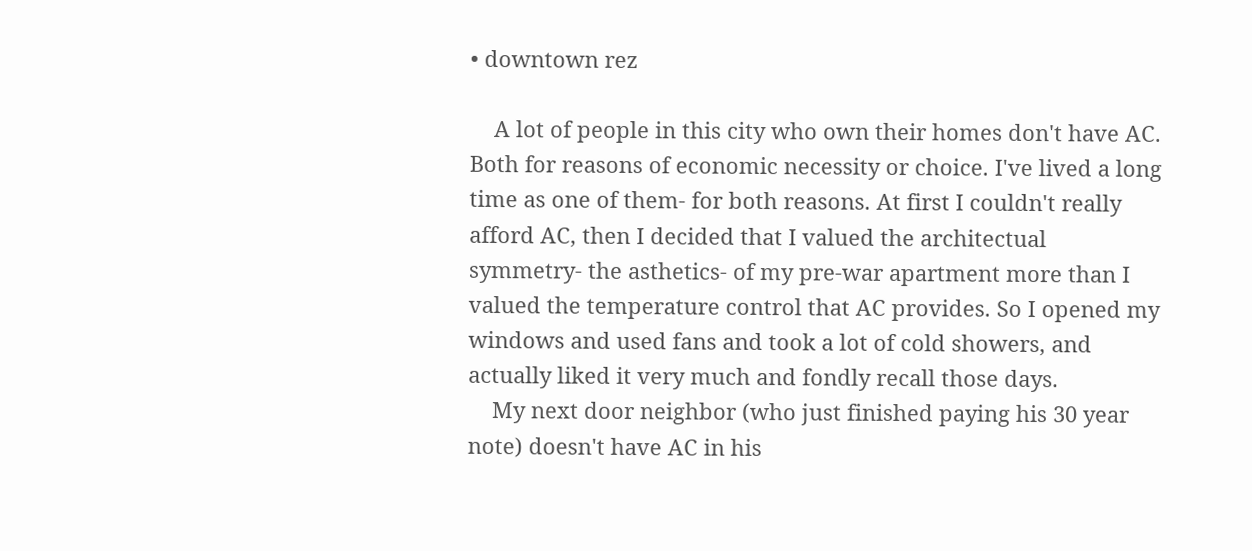• downtown rez

    A lot of people in this city who own their homes don't have AC. Both for reasons of economic necessity or choice. I've lived a long time as one of them- for both reasons. At first I couldn't really afford AC, then I decided that I valued the architectual symmetry- the asthetics- of my pre-war apartment more than I valued the temperature control that AC provides. So I opened my windows and used fans and took a lot of cold showers, and actually liked it very much and fondly recall those days.
    My next door neighbor (who just finished paying his 30 year note) doesn't have AC in his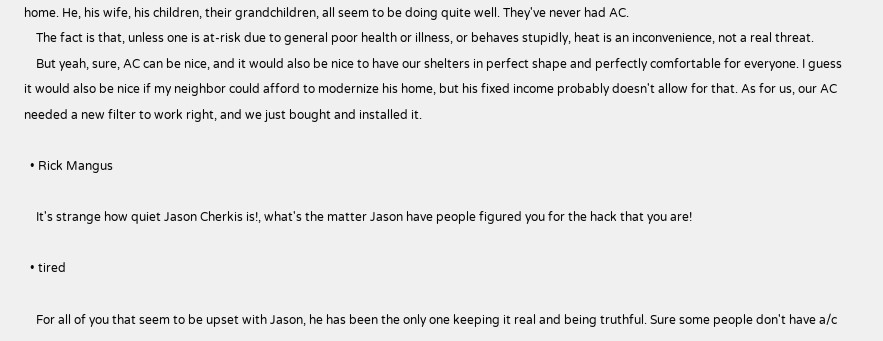home. He, his wife, his children, their grandchildren, all seem to be doing quite well. They've never had AC.
    The fact is that, unless one is at-risk due to general poor health or illness, or behaves stupidly, heat is an inconvenience, not a real threat.
    But yeah, sure, AC can be nice, and it would also be nice to have our shelters in perfect shape and perfectly comfortable for everyone. I guess it would also be nice if my neighbor could afford to modernize his home, but his fixed income probably doesn't allow for that. As for us, our AC needed a new filter to work right, and we just bought and installed it.

  • Rick Mangus

    It's strange how quiet Jason Cherkis is!, what's the matter Jason have people figured you for the hack that you are!

  • tired

    For all of you that seem to be upset with Jason, he has been the only one keeping it real and being truthful. Sure some people don't have a/c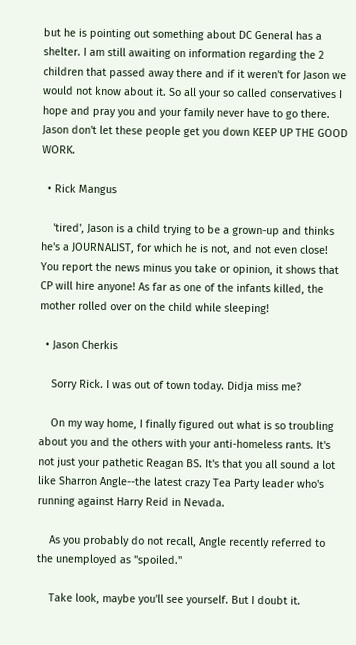but he is pointing out something about DC General has a shelter. I am still awaiting on information regarding the 2 children that passed away there and if it weren't for Jason we would not know about it. So all your so called conservatives I hope and pray you and your family never have to go there. Jason don't let these people get you down KEEP UP THE GOOD WORK.

  • Rick Mangus

    'tired', Jason is a child trying to be a grown-up and thinks he's a JOURNALIST, for which he is not, and not even close! You report the news minus you take or opinion, it shows that CP will hire anyone! As far as one of the infants killed, the mother rolled over on the child while sleeping!

  • Jason Cherkis

    Sorry Rick. I was out of town today. Didja miss me?

    On my way home, I finally figured out what is so troubling about you and the others with your anti-homeless rants. It's not just your pathetic Reagan BS. It's that you all sound a lot like Sharron Angle--the latest crazy Tea Party leader who's running against Harry Reid in Nevada.

    As you probably do not recall, Angle recently referred to the unemployed as "spoiled."

    Take look, maybe you'll see yourself. But I doubt it.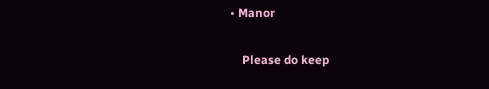• Manor

    Please do keep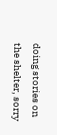doing stories on the shelter, sorry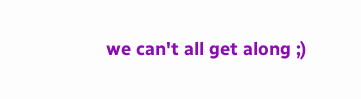we can't all get along ;)